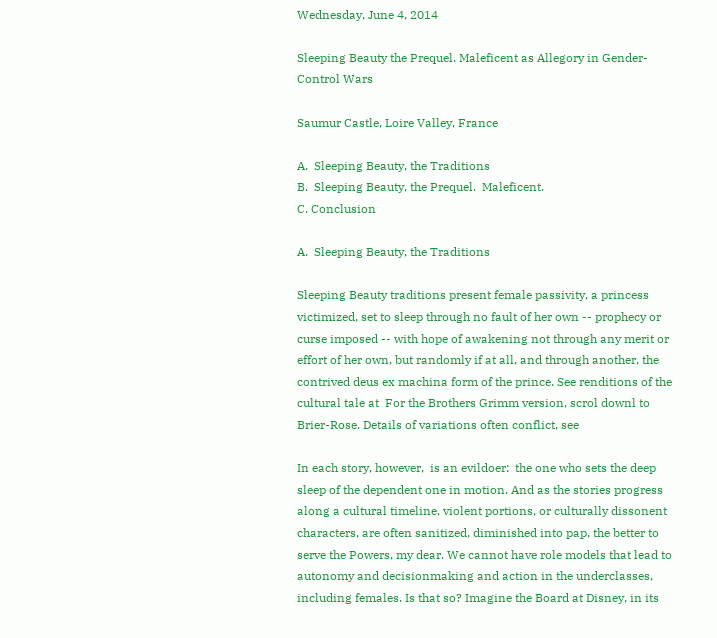Wednesday, June 4, 2014

Sleeping Beauty the Prequel. Maleficent as Allegory in Gender-Control Wars

Saumur Castle, Loire Valley, France

A.  Sleeping Beauty, the Traditions
B.  Sleeping Beauty, the Prequel.  Maleficent.
C. Conclusion

A.  Sleeping Beauty, the Traditions

Sleeping Beauty traditions present female passivity, a princess victimized, set to sleep through no fault of her own -- prophecy or curse imposed -- with hope of awakening not through any merit or effort of her own, but randomly if at all, and through another, the contrived deus ex machina form of the prince. See renditions of the cultural tale at  For the Brothers Grimm version, scrol downl to Brier-Rose. Details of variations often conflict, see

In each story, however,  is an evildoer:  the one who sets the deep sleep of the dependent one in motion. And as the stories progress along a cultural timeline, violent portions, or culturally dissonent characters, are often sanitized, diminished into pap, the better to serve the Powers, my dear. We cannot have role models that lead to autonomy and decisionmaking and action in the underclasses, including females. Is that so? Imagine the Board at Disney, in its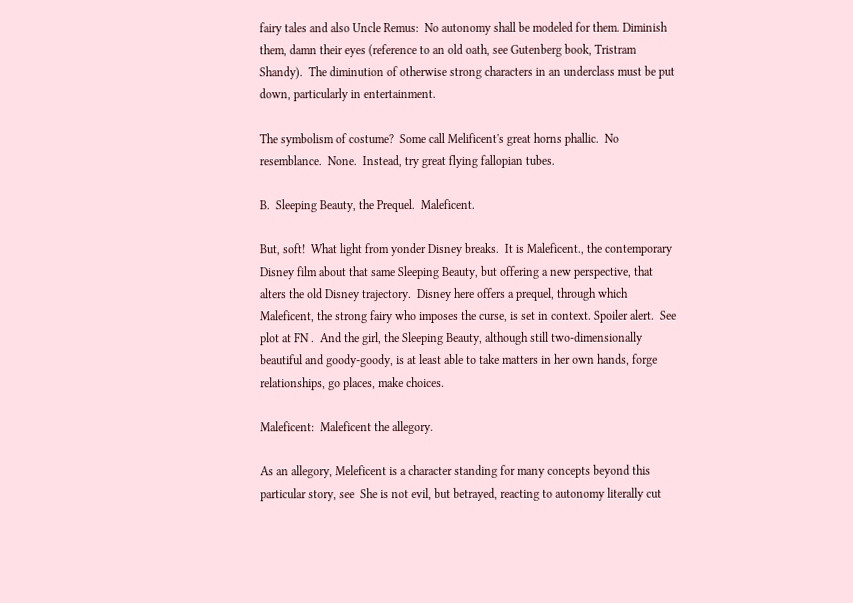fairy tales and also Uncle Remus:  No autonomy shall be modeled for them. Diminish them, damn their eyes (reference to an old oath, see Gutenberg book, Tristram Shandy).  The diminution of otherwise strong characters in an underclass must be put down, particularly in entertainment.

The symbolism of costume?  Some call Melificent's great horns phallic.  No resemblance.  None.  Instead, try great flying fallopian tubes.

B.  Sleeping Beauty, the Prequel.  Maleficent.

But, soft!  What light from yonder Disney breaks.  It is Maleficent., the contemporary Disney film about that same Sleeping Beauty, but offering a new perspective, that alters the old Disney trajectory.  Disney here offers a prequel, through which Maleficent, the strong fairy who imposes the curse, is set in context. Spoiler alert.  See plot at FN .  And the girl, the Sleeping Beauty, although still two-dimensionally beautiful and goody-goody, is at least able to take matters in her own hands, forge relationships, go places, make choices.

Maleficent:  Maleficent the allegory.

As an allegory, Meleficent is a character standing for many concepts beyond this particular story, see  She is not evil, but betrayed, reacting to autonomy literally cut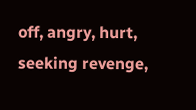off, angry, hurt, seeking revenge,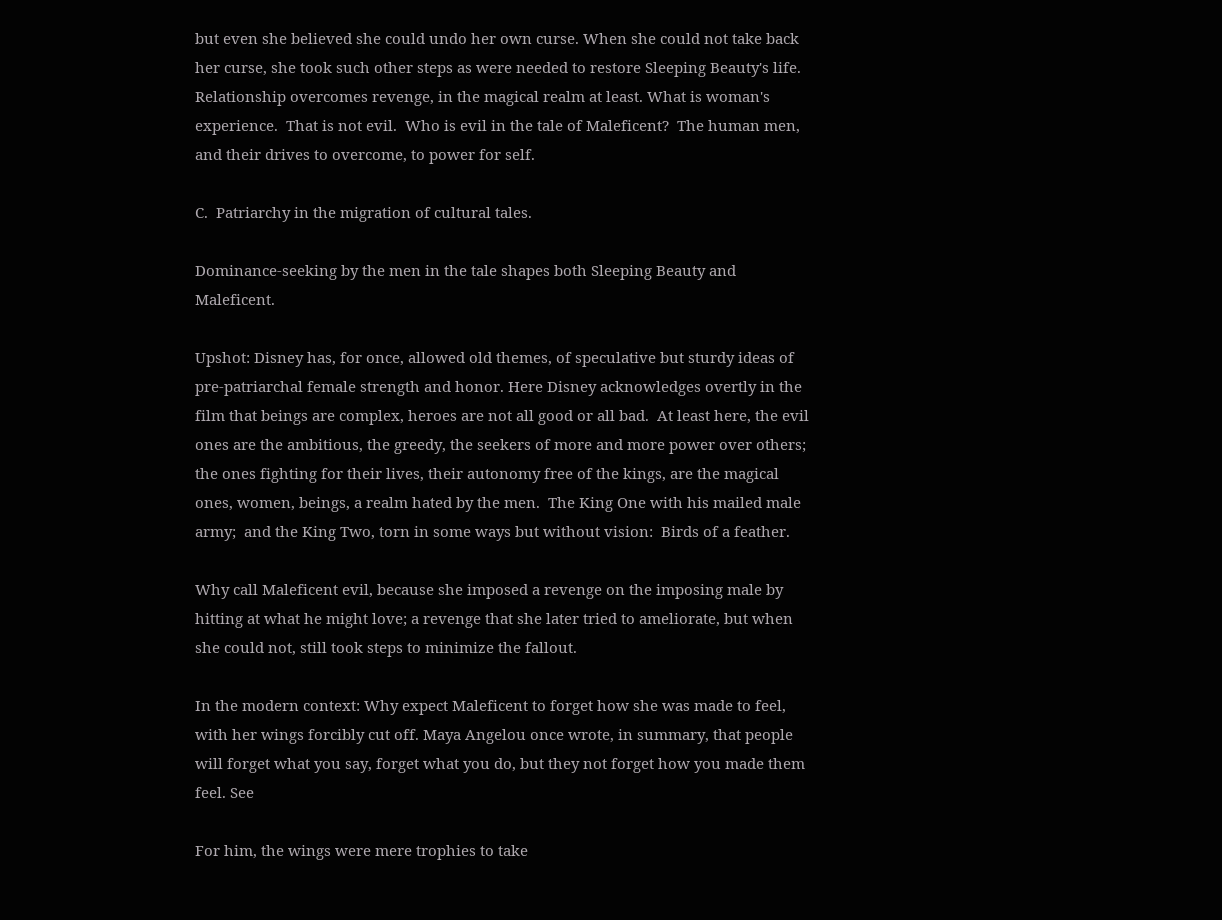but even she believed she could undo her own curse. When she could not take back her curse, she took such other steps as were needed to restore Sleeping Beauty's life.  Relationship overcomes revenge, in the magical realm at least. What is woman's experience.  That is not evil.  Who is evil in the tale of Maleficent?  The human men, and their drives to overcome, to power for self.

C.  Patriarchy in the migration of cultural tales.

Dominance-seeking by the men in the tale shapes both Sleeping Beauty and Maleficent.

Upshot: Disney has, for once, allowed old themes, of speculative but sturdy ideas of pre-patriarchal female strength and honor. Here Disney acknowledges overtly in the film that beings are complex, heroes are not all good or all bad.  At least here, the evil ones are the ambitious, the greedy, the seekers of more and more power over others;  the ones fighting for their lives, their autonomy free of the kings, are the magical ones, women, beings, a realm hated by the men.  The King One with his mailed male army;  and the King Two, torn in some ways but without vision:  Birds of a feather.

Why call Maleficent evil, because she imposed a revenge on the imposing male by hitting at what he might love; a revenge that she later tried to ameliorate, but when she could not, still took steps to minimize the fallout.

In the modern context: Why expect Maleficent to forget how she was made to feel, with her wings forcibly cut off. Maya Angelou once wrote, in summary, that people will forget what you say, forget what you do, but they not forget how you made them feel. See

For him, the wings were mere trophies to take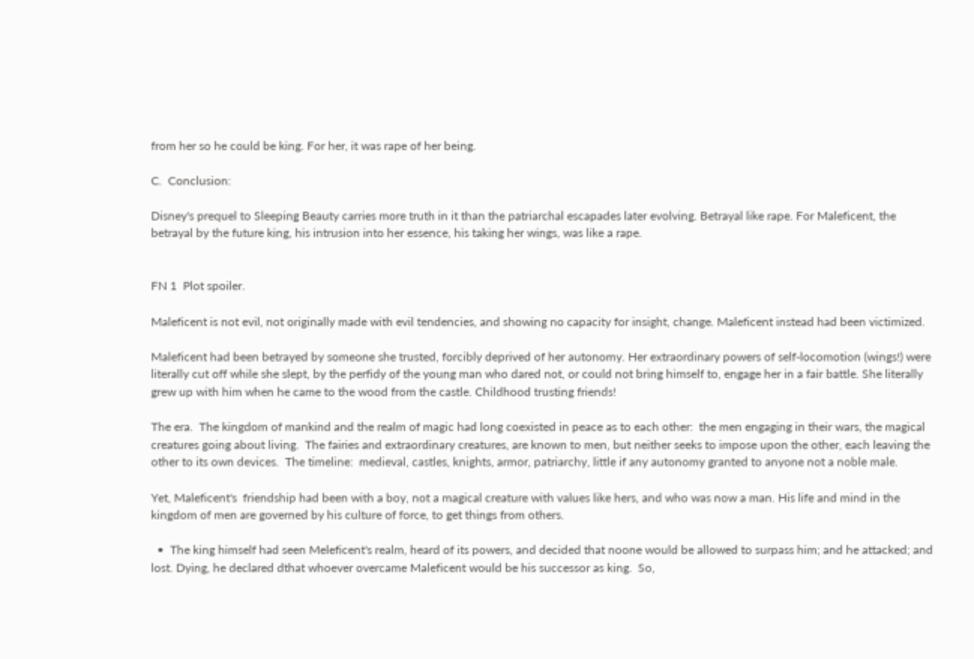from her so he could be king. For her, it was rape of her being.

C.  Conclusion:

Disney's prequel to Sleeping Beauty carries more truth in it than the patriarchal escapades later evolving. Betrayal like rape. For Maleficent, the betrayal by the future king, his intrusion into her essence, his taking her wings, was like a rape.


FN 1  Plot spoiler.

Maleficent is not evil, not originally made with evil tendencies, and showing no capacity for insight, change. Maleficent instead had been victimized.

Maleficent had been betrayed by someone she trusted, forcibly deprived of her autonomy. Her extraordinary powers of self-locomotion (wings!) were literally cut off while she slept, by the perfidy of the young man who dared not, or could not bring himself to, engage her in a fair battle. She literally grew up with him when he came to the wood from the castle. Childhood trusting friends!

The era.  The kingdom of mankind and the realm of magic had long coexisted in peace as to each other:  the men engaging in their wars, the magical creatures going about living.  The fairies and extraordinary creatures, are known to men, but neither seeks to impose upon the other, each leaving the other to its own devices.  The timeline:  medieval, castles, knights, armor, patriarchy, little if any autonomy granted to anyone not a noble male.

Yet, Maleficent's  friendship had been with a boy, not a magical creature with values like hers, and who was now a man. His life and mind in the kingdom of men are governed by his culture of force, to get things from others.

  •  The king himself had seen Meleficent's realm, heard of its powers, and decided that noone would be allowed to surpass him; and he attacked; and lost. Dying, he declared dthat whoever overcame Maleficent would be his successor as king.  So,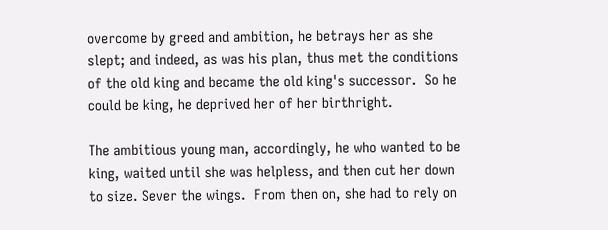overcome by greed and ambition, he betrays her as she slept; and indeed, as was his plan, thus met the conditions of the old king and became the old king's successor.  So he could be king, he deprived her of her birthright.

The ambitious young man, accordingly, he who wanted to be king, waited until she was helpless, and then cut her down to size. Sever the wings.  From then on, she had to rely on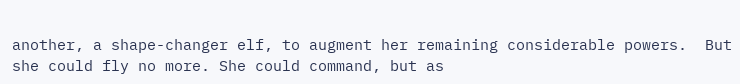another, a shape-changer elf, to augment her remaining considerable powers.  But she could fly no more. She could command, but as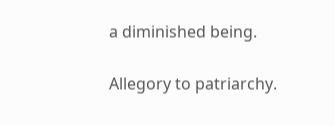a diminished being.

Allegory to patriarchy.